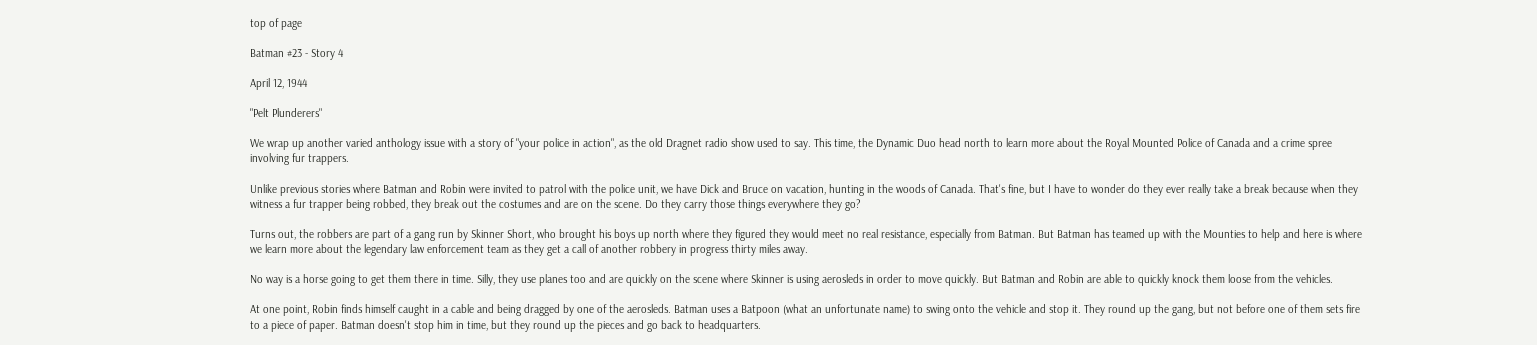top of page

Batman #23 - Story 4

April 12, 1944

"Pelt Plunderers"

We wrap up another varied anthology issue with a story of "your police in action", as the old Dragnet radio show used to say. This time, the Dynamic Duo head north to learn more about the Royal Mounted Police of Canada and a crime spree involving fur trappers.

Unlike previous stories where Batman and Robin were invited to patrol with the police unit, we have Dick and Bruce on vacation, hunting in the woods of Canada. That's fine, but I have to wonder do they ever really take a break because when they witness a fur trapper being robbed, they break out the costumes and are on the scene. Do they carry those things everywhere they go?

Turns out, the robbers are part of a gang run by Skinner Short, who brought his boys up north where they figured they would meet no real resistance, especially from Batman. But Batman has teamed up with the Mounties to help and here is where we learn more about the legendary law enforcement team as they get a call of another robbery in progress thirty miles away.

No way is a horse going to get them there in time. Silly, they use planes too and are quickly on the scene where Skinner is using aerosleds in order to move quickly. But Batman and Robin are able to quickly knock them loose from the vehicles.

At one point, Robin finds himself caught in a cable and being dragged by one of the aerosleds. Batman uses a Batpoon (what an unfortunate name) to swing onto the vehicle and stop it. They round up the gang, but not before one of them sets fire to a piece of paper. Batman doesn't stop him in time, but they round up the pieces and go back to headquarters.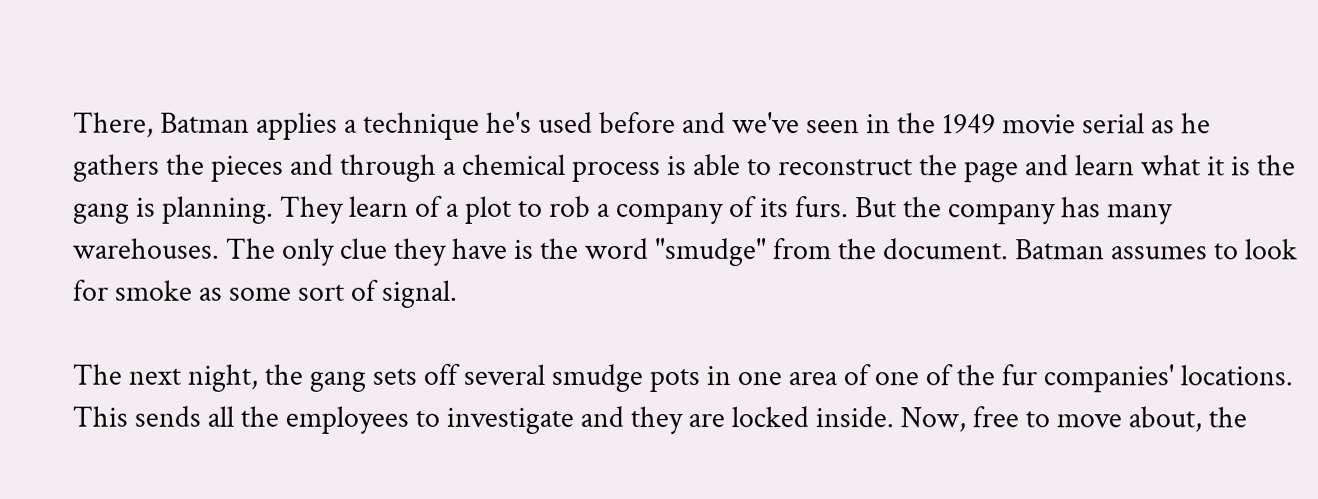There, Batman applies a technique he's used before and we've seen in the 1949 movie serial as he gathers the pieces and through a chemical process is able to reconstruct the page and learn what it is the gang is planning. They learn of a plot to rob a company of its furs. But the company has many warehouses. The only clue they have is the word "smudge" from the document. Batman assumes to look for smoke as some sort of signal.

The next night, the gang sets off several smudge pots in one area of one of the fur companies' locations. This sends all the employees to investigate and they are locked inside. Now, free to move about, the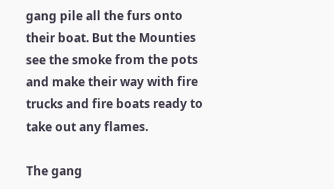gang pile all the furs onto their boat. But the Mounties see the smoke from the pots and make their way with fire trucks and fire boats ready to take out any flames.

The gang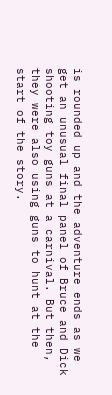is rounded up and the adventure ends as we get an unusual final panel of Bruce and Dick shooting toy guns at a carnival. But then, they were also using guns to hunt at the start of the story.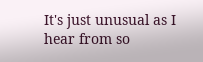It's just unusual as I hear from so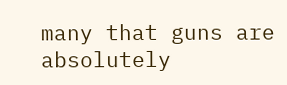many that guns are absolutely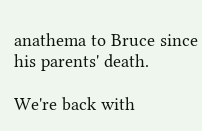anathema to Bruce since his parents' death.

We're back with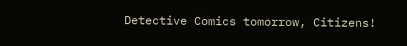Detective Comics tomorrow, Citizens!